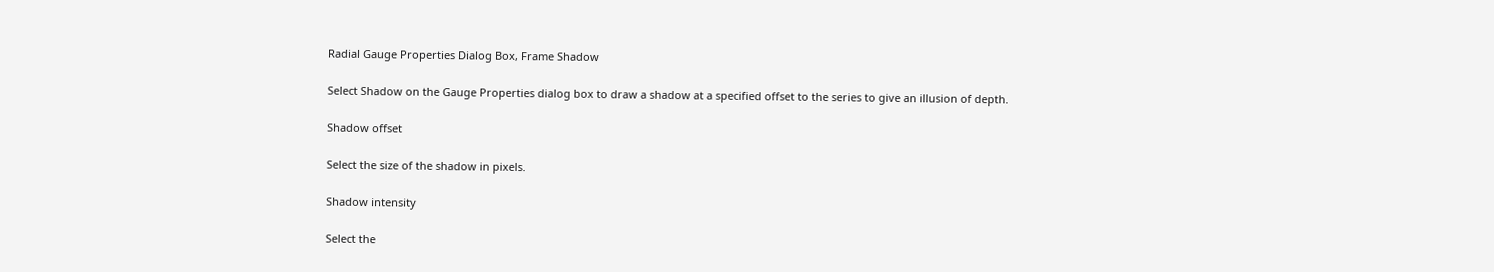Radial Gauge Properties Dialog Box, Frame Shadow

Select Shadow on the Gauge Properties dialog box to draw a shadow at a specified offset to the series to give an illusion of depth.

Shadow offset

Select the size of the shadow in pixels.

Shadow intensity

Select the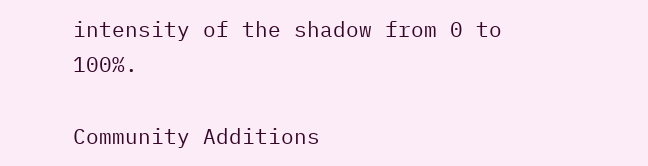intensity of the shadow from 0 to 100%.

Community Additions